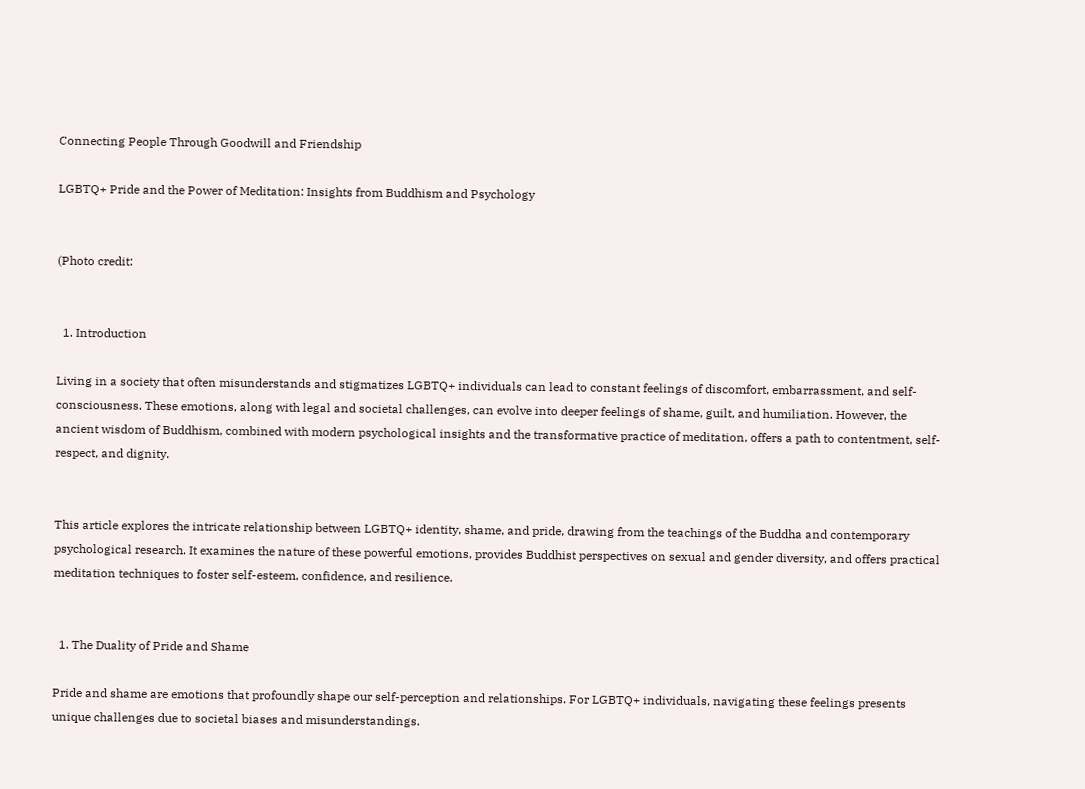Connecting People Through Goodwill and Friendship

LGBTQ+ Pride and the Power of Meditation: Insights from Buddhism and Psychology


(Photo credit:


  1. Introduction

Living in a society that often misunderstands and stigmatizes LGBTQ+ individuals can lead to constant feelings of discomfort, embarrassment, and self-consciousness. These emotions, along with legal and societal challenges, can evolve into deeper feelings of shame, guilt, and humiliation. However, the ancient wisdom of Buddhism, combined with modern psychological insights and the transformative practice of meditation, offers a path to contentment, self-respect, and dignity.


This article explores the intricate relationship between LGBTQ+ identity, shame, and pride, drawing from the teachings of the Buddha and contemporary psychological research. It examines the nature of these powerful emotions, provides Buddhist perspectives on sexual and gender diversity, and offers practical meditation techniques to foster self-esteem, confidence, and resilience.


  1. The Duality of Pride and Shame

Pride and shame are emotions that profoundly shape our self-perception and relationships. For LGBTQ+ individuals, navigating these feelings presents unique challenges due to societal biases and misunderstandings.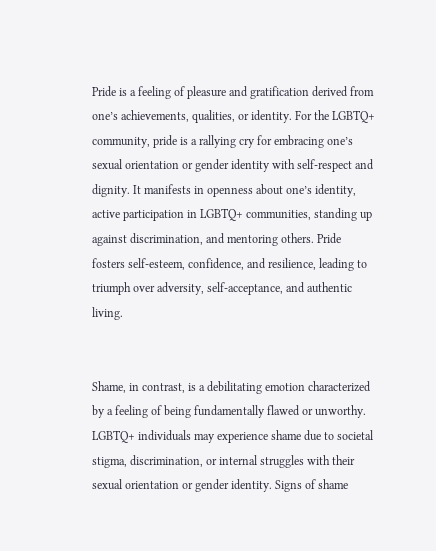Pride is a feeling of pleasure and gratification derived from one’s achievements, qualities, or identity. For the LGBTQ+ community, pride is a rallying cry for embracing one’s sexual orientation or gender identity with self-respect and dignity. It manifests in openness about one’s identity, active participation in LGBTQ+ communities, standing up against discrimination, and mentoring others. Pride fosters self-esteem, confidence, and resilience, leading to triumph over adversity, self-acceptance, and authentic living.


Shame, in contrast, is a debilitating emotion characterized by a feeling of being fundamentally flawed or unworthy. LGBTQ+ individuals may experience shame due to societal stigma, discrimination, or internal struggles with their sexual orientation or gender identity. Signs of shame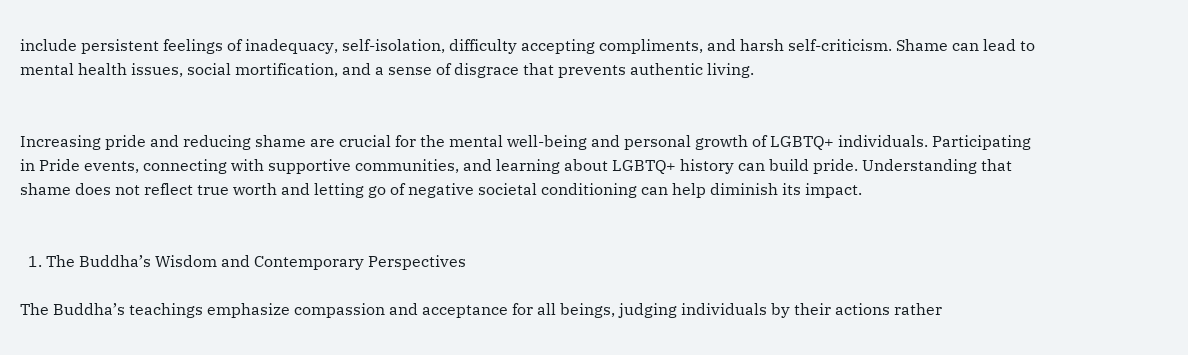include persistent feelings of inadequacy, self-isolation, difficulty accepting compliments, and harsh self-criticism. Shame can lead to mental health issues, social mortification, and a sense of disgrace that prevents authentic living.


Increasing pride and reducing shame are crucial for the mental well-being and personal growth of LGBTQ+ individuals. Participating in Pride events, connecting with supportive communities, and learning about LGBTQ+ history can build pride. Understanding that shame does not reflect true worth and letting go of negative societal conditioning can help diminish its impact.


  1. The Buddha’s Wisdom and Contemporary Perspectives

The Buddha’s teachings emphasize compassion and acceptance for all beings, judging individuals by their actions rather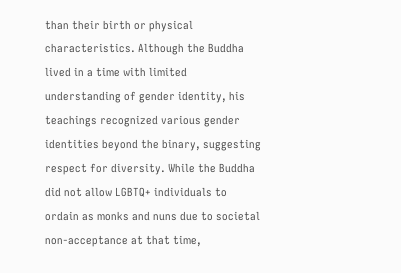than their birth or physical characteristics. Although the Buddha lived in a time with limited understanding of gender identity, his teachings recognized various gender identities beyond the binary, suggesting respect for diversity. While the Buddha did not allow LGBTQ+ individuals to ordain as monks and nuns due to societal non-acceptance at that time,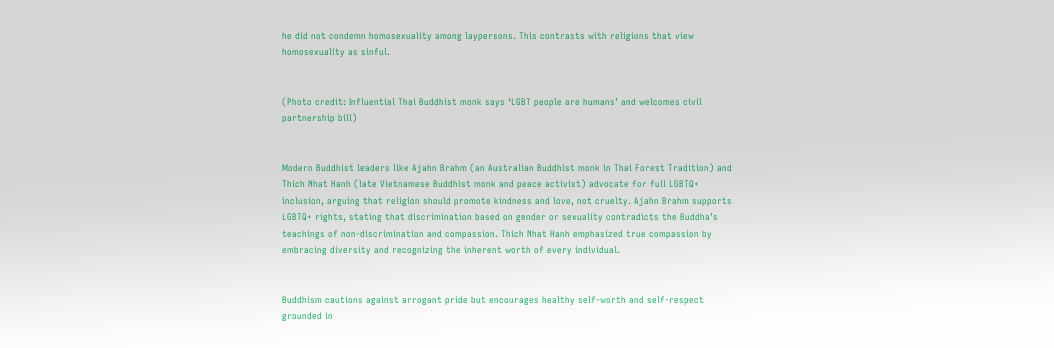he did not condemn homosexuality among laypersons. This contrasts with religions that view homosexuality as sinful.


(Photo credit: Influential Thai Buddhist monk says ‘LGBT people are humans’ and welcomes civil partnership bill)


Modern Buddhist leaders like Ajahn Brahm (an Australian Buddhist monk in Thai Forest Tradition) and Thich Nhat Hanh (late Vietnamese Buddhist monk and peace activist) advocate for full LGBTQ+ inclusion, arguing that religion should promote kindness and love, not cruelty. Ajahn Brahm supports LGBTQ+ rights, stating that discrimination based on gender or sexuality contradicts the Buddha’s teachings of non-discrimination and compassion. Thich Nhat Hanh emphasized true compassion by embracing diversity and recognizing the inherent worth of every individual.


Buddhism cautions against arrogant pride but encourages healthy self-worth and self-respect grounded in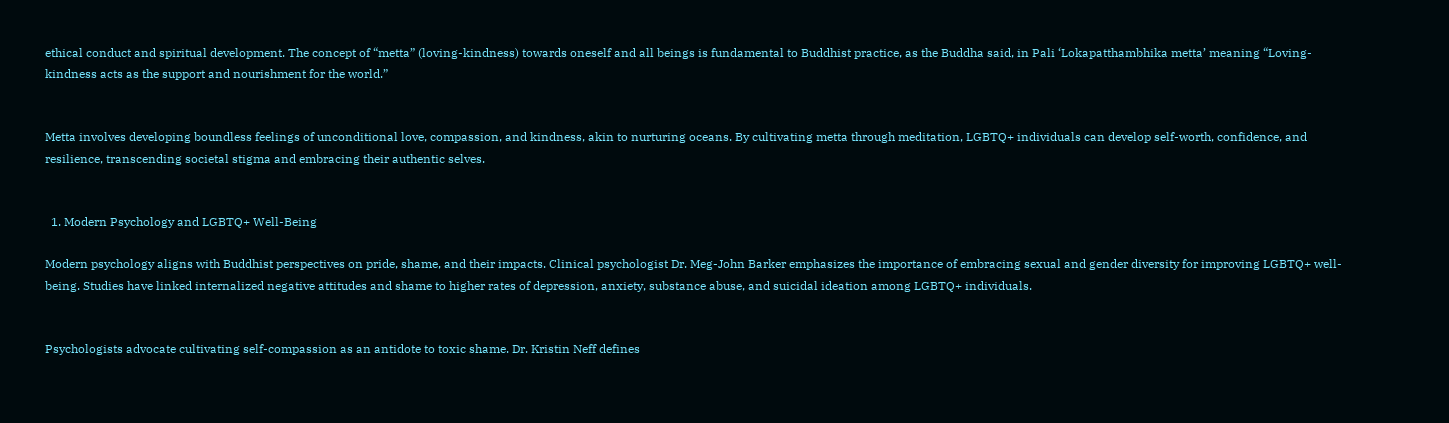ethical conduct and spiritual development. The concept of “metta” (loving-kindness) towards oneself and all beings is fundamental to Buddhist practice, as the Buddha said, in Pali ‘Lokapatthambhika metta’ meaning “Loving-kindness acts as the support and nourishment for the world.”


Metta involves developing boundless feelings of unconditional love, compassion, and kindness, akin to nurturing oceans. By cultivating metta through meditation, LGBTQ+ individuals can develop self-worth, confidence, and resilience, transcending societal stigma and embracing their authentic selves.


  1. Modern Psychology and LGBTQ+ Well-Being

Modern psychology aligns with Buddhist perspectives on pride, shame, and their impacts. Clinical psychologist Dr. Meg-John Barker emphasizes the importance of embracing sexual and gender diversity for improving LGBTQ+ well-being. Studies have linked internalized negative attitudes and shame to higher rates of depression, anxiety, substance abuse, and suicidal ideation among LGBTQ+ individuals.


Psychologists advocate cultivating self-compassion as an antidote to toxic shame. Dr. Kristin Neff defines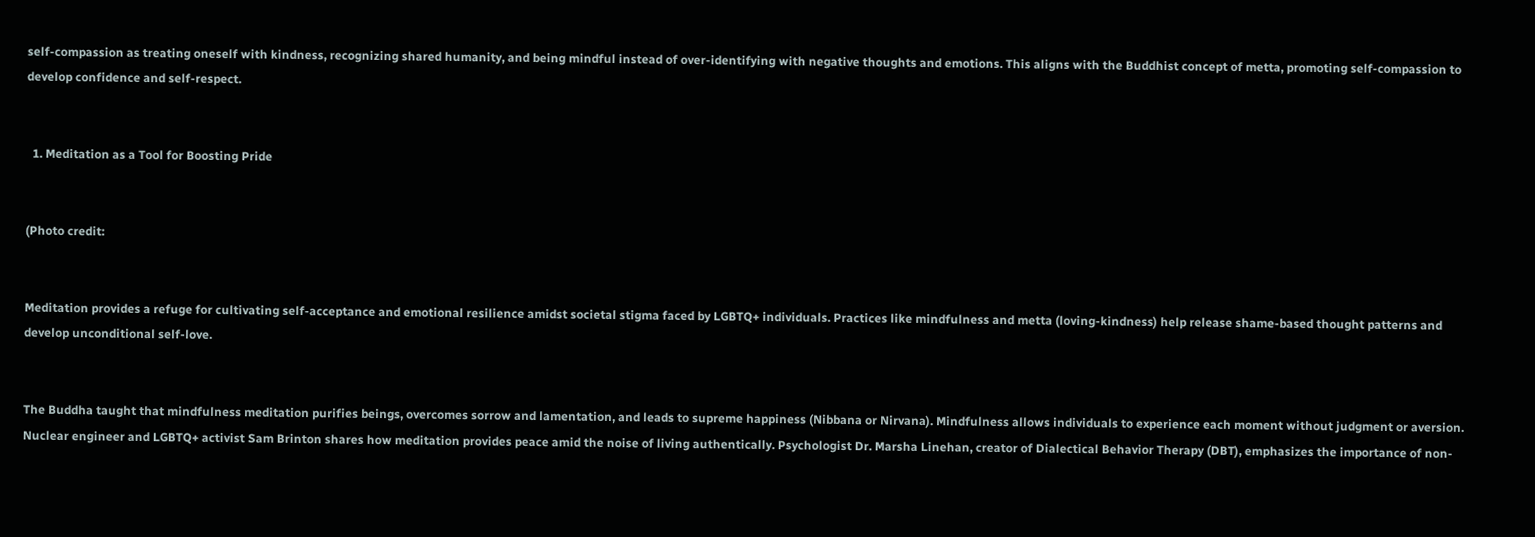self-compassion as treating oneself with kindness, recognizing shared humanity, and being mindful instead of over-identifying with negative thoughts and emotions. This aligns with the Buddhist concept of metta, promoting self-compassion to develop confidence and self-respect.


  1. Meditation as a Tool for Boosting Pride


(Photo credit:


Meditation provides a refuge for cultivating self-acceptance and emotional resilience amidst societal stigma faced by LGBTQ+ individuals. Practices like mindfulness and metta (loving-kindness) help release shame-based thought patterns and develop unconditional self-love.


The Buddha taught that mindfulness meditation purifies beings, overcomes sorrow and lamentation, and leads to supreme happiness (Nibbana or Nirvana). Mindfulness allows individuals to experience each moment without judgment or aversion. Nuclear engineer and LGBTQ+ activist Sam Brinton shares how meditation provides peace amid the noise of living authentically. Psychologist Dr. Marsha Linehan, creator of Dialectical Behavior Therapy (DBT), emphasizes the importance of non-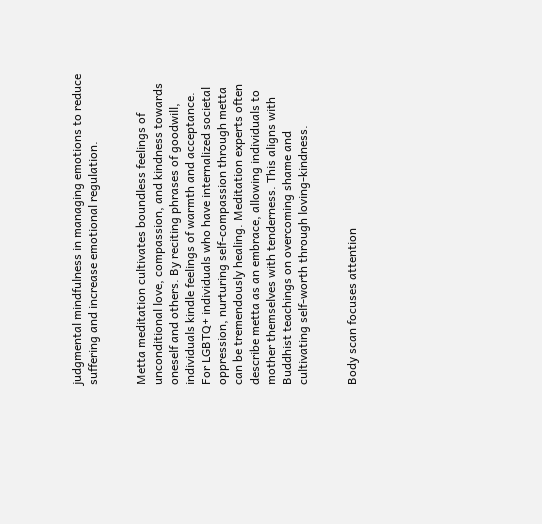judgmental mindfulness in managing emotions to reduce suffering and increase emotional regulation.


Metta meditation cultivates boundless feelings of unconditional love, compassion, and kindness towards oneself and others. By reciting phrases of goodwill, individuals kindle feelings of warmth and acceptance. For LGBTQ+ individuals who have internalized societal oppression, nurturing self-compassion through metta can be tremendously healing. Meditation experts often describe metta as an embrace, allowing individuals to mother themselves with tenderness. This aligns with Buddhist teachings on overcoming shame and cultivating self-worth through loving-kindness.


Body scan focuses attention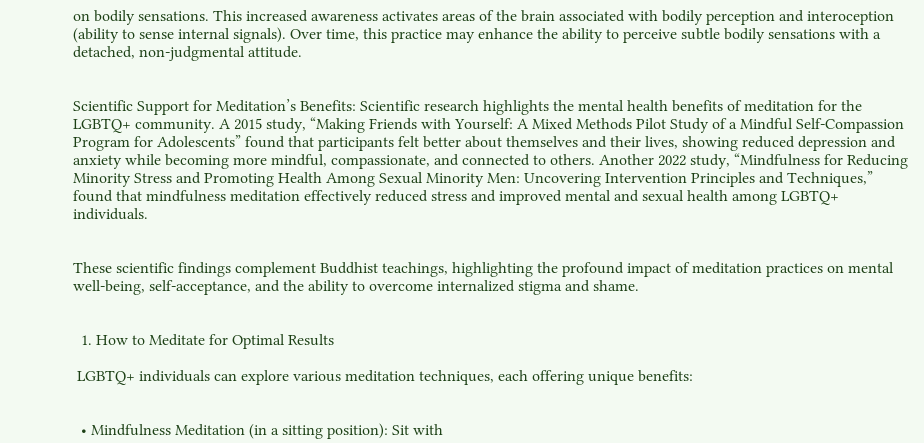on bodily sensations. This increased awareness activates areas of the brain associated with bodily perception and interoception (ability to sense internal signals). Over time, this practice may enhance the ability to perceive subtle bodily sensations with a detached, non-judgmental attitude.


Scientific Support for Meditation’s Benefits: Scientific research highlights the mental health benefits of meditation for the LGBTQ+ community. A 2015 study, “Making Friends with Yourself: A Mixed Methods Pilot Study of a Mindful Self-Compassion Program for Adolescents” found that participants felt better about themselves and their lives, showing reduced depression and anxiety while becoming more mindful, compassionate, and connected to others. Another 2022 study, “Mindfulness for Reducing Minority Stress and Promoting Health Among Sexual Minority Men: Uncovering Intervention Principles and Techniques,” found that mindfulness meditation effectively reduced stress and improved mental and sexual health among LGBTQ+ individuals.


These scientific findings complement Buddhist teachings, highlighting the profound impact of meditation practices on mental well-being, self-acceptance, and the ability to overcome internalized stigma and shame.


  1. How to Meditate for Optimal Results

 LGBTQ+ individuals can explore various meditation techniques, each offering unique benefits:


  • Mindfulness Meditation (in a sitting position): Sit with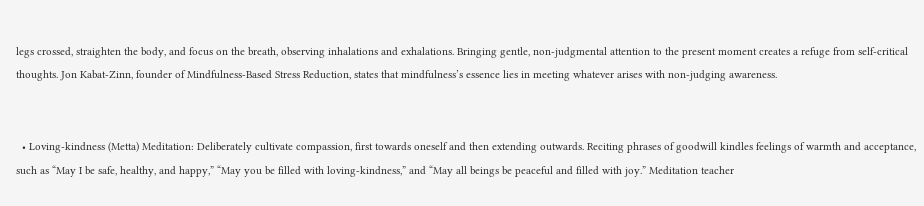legs crossed, straighten the body, and focus on the breath, observing inhalations and exhalations. Bringing gentle, non-judgmental attention to the present moment creates a refuge from self-critical thoughts. Jon Kabat-Zinn, founder of Mindfulness-Based Stress Reduction, states that mindfulness’s essence lies in meeting whatever arises with non-judging awareness.


  • Loving-kindness (Metta) Meditation: Deliberately cultivate compassion, first towards oneself and then extending outwards. Reciting phrases of goodwill kindles feelings of warmth and acceptance, such as “May I be safe, healthy, and happy,” “May you be filled with loving-kindness,” and “May all beings be peaceful and filled with joy.” Meditation teacher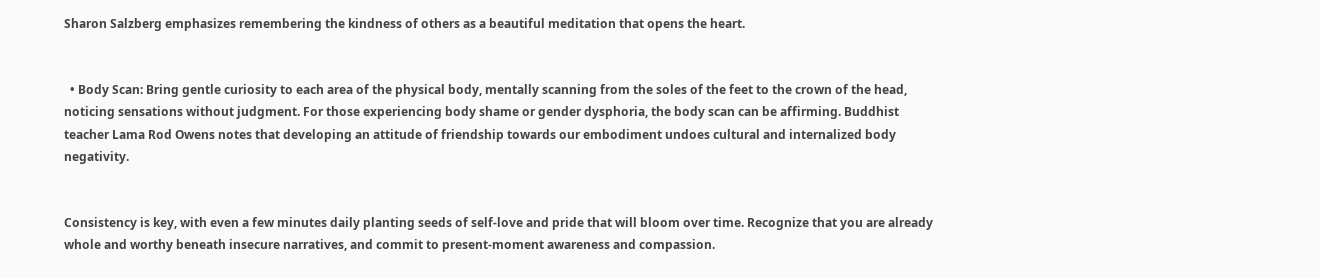Sharon Salzberg emphasizes remembering the kindness of others as a beautiful meditation that opens the heart.


  • Body Scan: Bring gentle curiosity to each area of the physical body, mentally scanning from the soles of the feet to the crown of the head, noticing sensations without judgment. For those experiencing body shame or gender dysphoria, the body scan can be affirming. Buddhist teacher Lama Rod Owens notes that developing an attitude of friendship towards our embodiment undoes cultural and internalized body negativity.


Consistency is key, with even a few minutes daily planting seeds of self-love and pride that will bloom over time. Recognize that you are already whole and worthy beneath insecure narratives, and commit to present-moment awareness and compassion.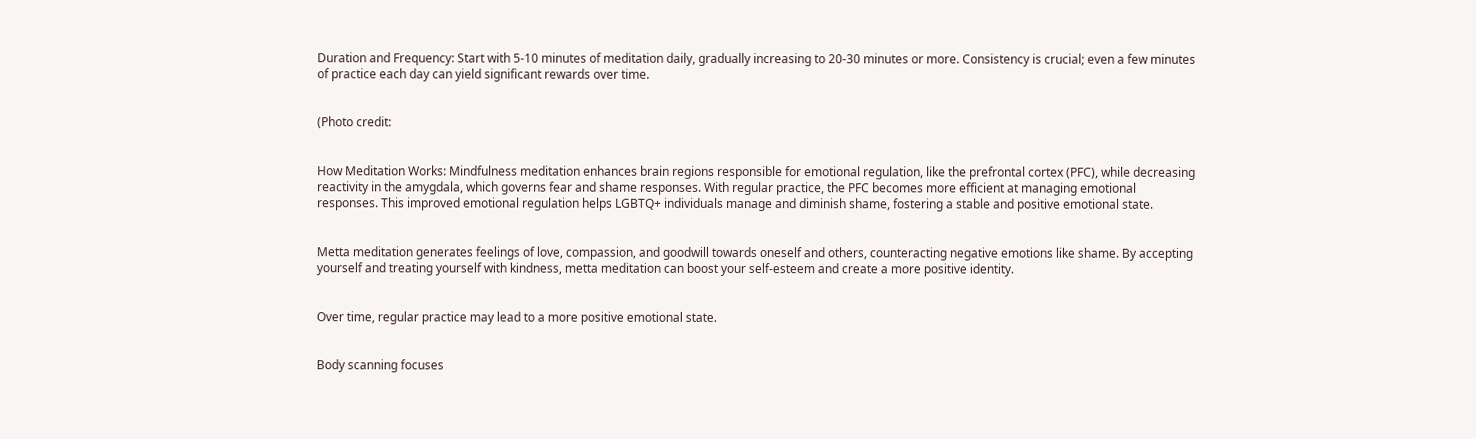Duration and Frequency: Start with 5-10 minutes of meditation daily, gradually increasing to 20-30 minutes or more. Consistency is crucial; even a few minutes of practice each day can yield significant rewards over time.


(Photo credit:


How Meditation Works: Mindfulness meditation enhances brain regions responsible for emotional regulation, like the prefrontal cortex (PFC), while decreasing reactivity in the amygdala, which governs fear and shame responses. With regular practice, the PFC becomes more efficient at managing emotional responses. This improved emotional regulation helps LGBTQ+ individuals manage and diminish shame, fostering a stable and positive emotional state.


Metta meditation generates feelings of love, compassion, and goodwill towards oneself and others, counteracting negative emotions like shame. By accepting yourself and treating yourself with kindness, metta meditation can boost your self-esteem and create a more positive identity.


Over time, regular practice may lead to a more positive emotional state.


Body scanning focuses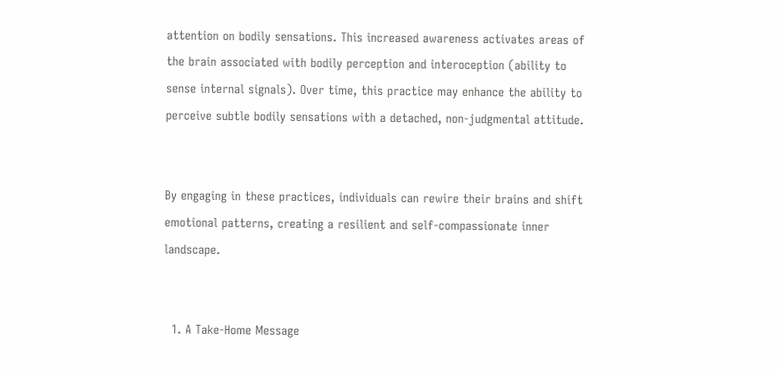attention on bodily sensations. This increased awareness activates areas of the brain associated with bodily perception and interoception (ability to sense internal signals). Over time, this practice may enhance the ability to perceive subtle bodily sensations with a detached, non-judgmental attitude.


By engaging in these practices, individuals can rewire their brains and shift emotional patterns, creating a resilient and self-compassionate inner landscape.


  1. A Take-Home Message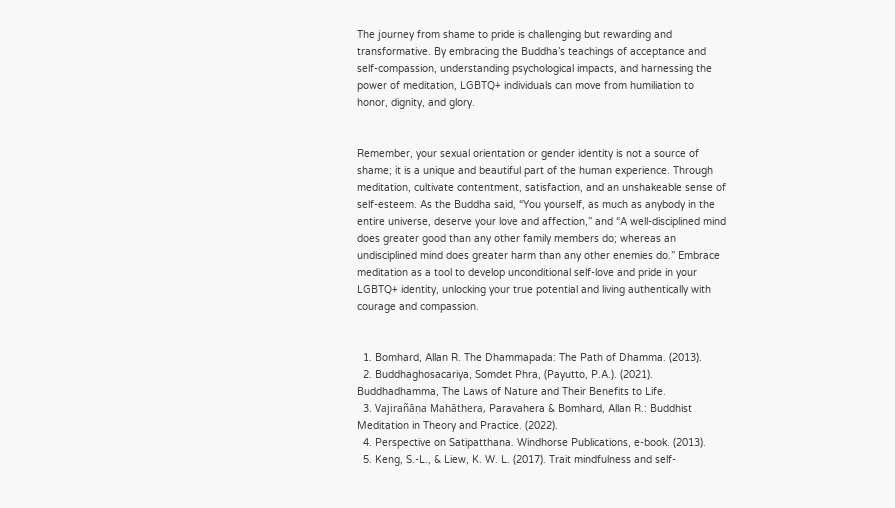The journey from shame to pride is challenging but rewarding and transformative. By embracing the Buddha’s teachings of acceptance and self-compassion, understanding psychological impacts, and harnessing the power of meditation, LGBTQ+ individuals can move from humiliation to honor, dignity, and glory.


Remember, your sexual orientation or gender identity is not a source of shame; it is a unique and beautiful part of the human experience. Through meditation, cultivate contentment, satisfaction, and an unshakeable sense of self-esteem. As the Buddha said, “You yourself, as much as anybody in the entire universe, deserve your love and affection,” and “A well-disciplined mind does greater good than any other family members do; whereas an undisciplined mind does greater harm than any other enemies do.” Embrace meditation as a tool to develop unconditional self-love and pride in your LGBTQ+ identity, unlocking your true potential and living authentically with courage and compassion.


  1. Bomhard, Allan R. The Dhammapada: The Path of Dhamma. (2013).
  2. Buddhaghosacariya, Somdet Phra, (Payutto, P.A.). (2021). Buddhadhamma, The Laws of Nature and Their Benefits to Life.
  3. Vajirañāṇa Mahāthera, Paravahera & Bomhard, Allan R.: Buddhist Meditation in Theory and Practice. (2022).
  4. Perspective on Satipatthana. Windhorse Publications, e-book. (2013).
  5. Keng, S.-L., & Liew, K. W. L. (2017). Trait mindfulness and self-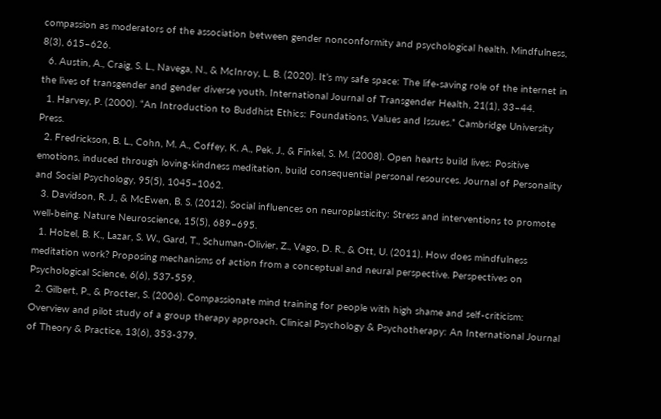compassion as moderators of the association between gender nonconformity and psychological health. Mindfulness, 8(3), 615–626.
  6. Austin, A., Craig, S. L., Navega, N., & McInroy, L. B. (2020). It’s my safe space: The life-saving role of the internet in the lives of transgender and gender diverse youth. International Journal of Transgender Health, 21(1), 33–44.
  1. Harvey, P. (2000). “An Introduction to Buddhist Ethics: Foundations, Values and Issues.” Cambridge University Press.
  2. Fredrickson, B. L., Cohn, M. A., Coffey, K. A., Pek, J., & Finkel, S. M. (2008). Open hearts build lives: Positive emotions, induced through loving-kindness meditation, build consequential personal resources. Journal of Personality and Social Psychology, 95(5), 1045–1062.
  3. Davidson, R. J., & McEwen, B. S. (2012). Social influences on neuroplasticity: Stress and interventions to promote well-being. Nature Neuroscience, 15(5), 689–695.
  1. Holzel, B. K., Lazar, S. W., Gard, T., Schuman-Olivier, Z., Vago, D. R., & Ott, U. (2011). How does mindfulness meditation work? Proposing mechanisms of action from a conceptual and neural perspective. Perspectives on Psychological Science, 6(6), 537-559.
  2. Gilbert, P., & Procter, S. (2006). Compassionate mind training for people with high shame and self-criticism: Overview and pilot study of a group therapy approach. Clinical Psychology & Psychotherapy: An International Journal of Theory & Practice, 13(6), 353-379.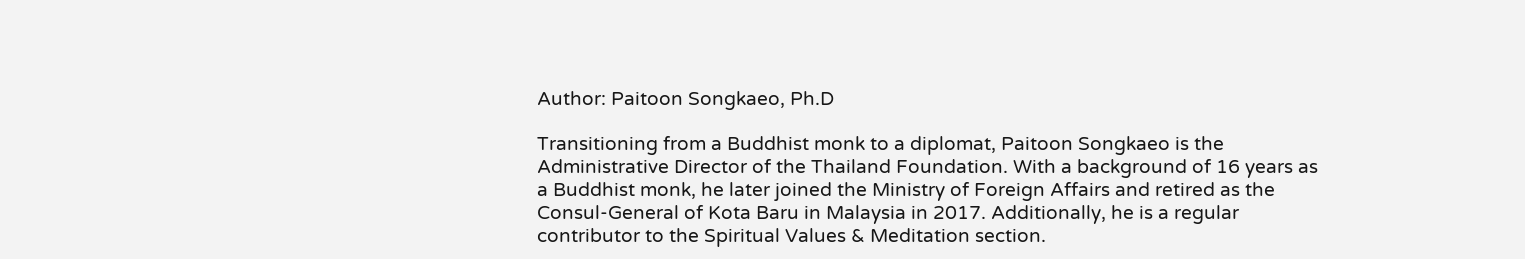Author: Paitoon Songkaeo, Ph.D

Transitioning from a Buddhist monk to a diplomat, Paitoon Songkaeo is the Administrative Director of the Thailand Foundation. With a background of 16 years as a Buddhist monk, he later joined the Ministry of Foreign Affairs and retired as the Consul-General of Kota Baru in Malaysia in 2017. Additionally, he is a regular contributor to the Spiritual Values & Meditation section.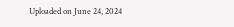Uploaded on June 24, 2024